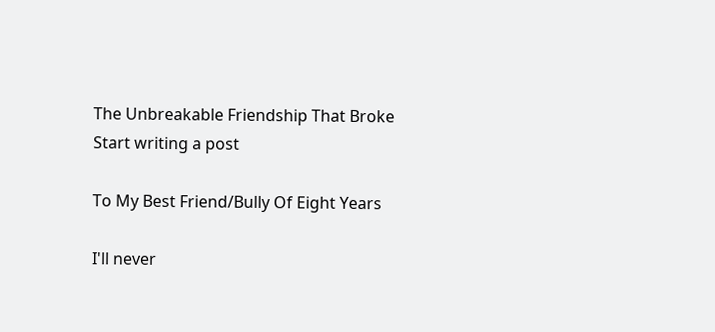The Unbreakable Friendship That Broke
Start writing a post

To My Best Friend/Bully Of Eight Years

I'll never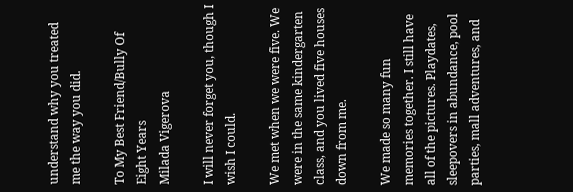understand why you treated me the way you did.

To My Best Friend/Bully Of Eight Years
Milada Vigerova

I will never forget you, though I wish I could.

We met when we were five. We were in the same kindergarten class, and you lived five houses down from me.

We made so many fun memories together. I still have all of the pictures. Playdates, sleepovers in abundance, pool parties, mall adventures, and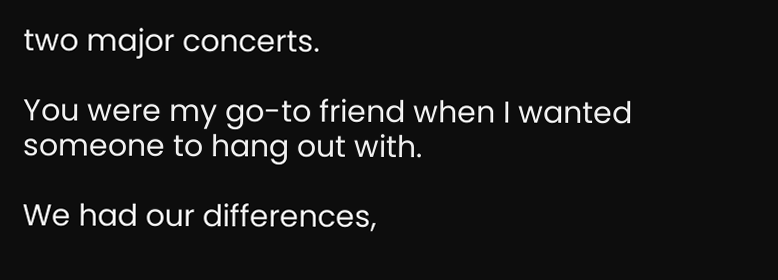two major concerts.

You were my go-to friend when I wanted someone to hang out with.

We had our differences,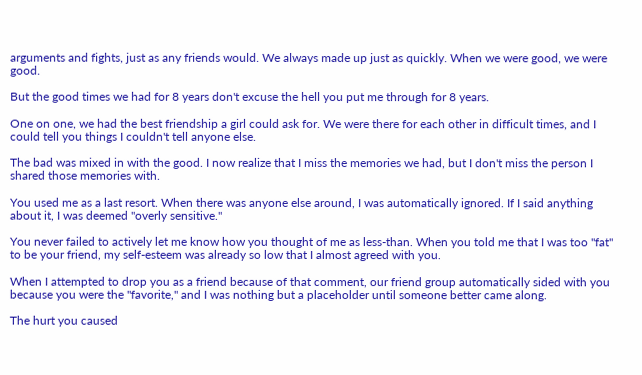arguments and fights, just as any friends would. We always made up just as quickly. When we were good, we were good.

But the good times we had for 8 years don't excuse the hell you put me through for 8 years.

One on one, we had the best friendship a girl could ask for. We were there for each other in difficult times, and I could tell you things I couldn't tell anyone else.

The bad was mixed in with the good. I now realize that I miss the memories we had, but I don't miss the person I shared those memories with.

You used me as a last resort. When there was anyone else around, I was automatically ignored. If I said anything about it, I was deemed "overly sensitive."

You never failed to actively let me know how you thought of me as less-than. When you told me that I was too "fat" to be your friend, my self-esteem was already so low that I almost agreed with you.

When I attempted to drop you as a friend because of that comment, our friend group automatically sided with you because you were the "favorite," and I was nothing but a placeholder until someone better came along.

The hurt you caused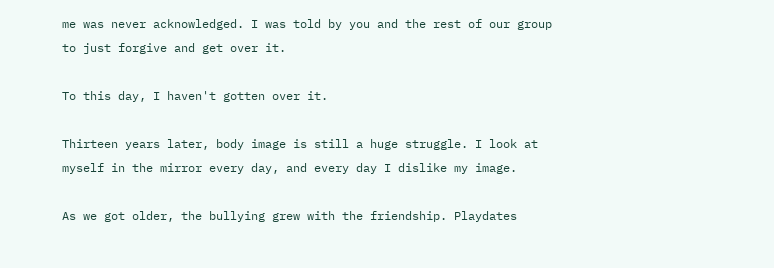me was never acknowledged. I was told by you and the rest of our group to just forgive and get over it.

To this day, I haven't gotten over it.

Thirteen years later, body image is still a huge struggle. I look at myself in the mirror every day, and every day I dislike my image.

As we got older, the bullying grew with the friendship. Playdates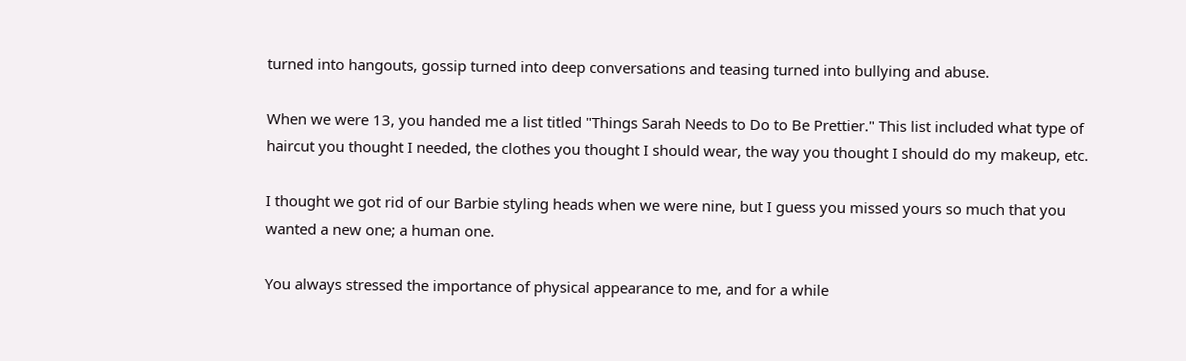turned into hangouts, gossip turned into deep conversations and teasing turned into bullying and abuse.

When we were 13, you handed me a list titled "Things Sarah Needs to Do to Be Prettier." This list included what type of haircut you thought I needed, the clothes you thought I should wear, the way you thought I should do my makeup, etc.

I thought we got rid of our Barbie styling heads when we were nine, but I guess you missed yours so much that you wanted a new one; a human one.

You always stressed the importance of physical appearance to me, and for a while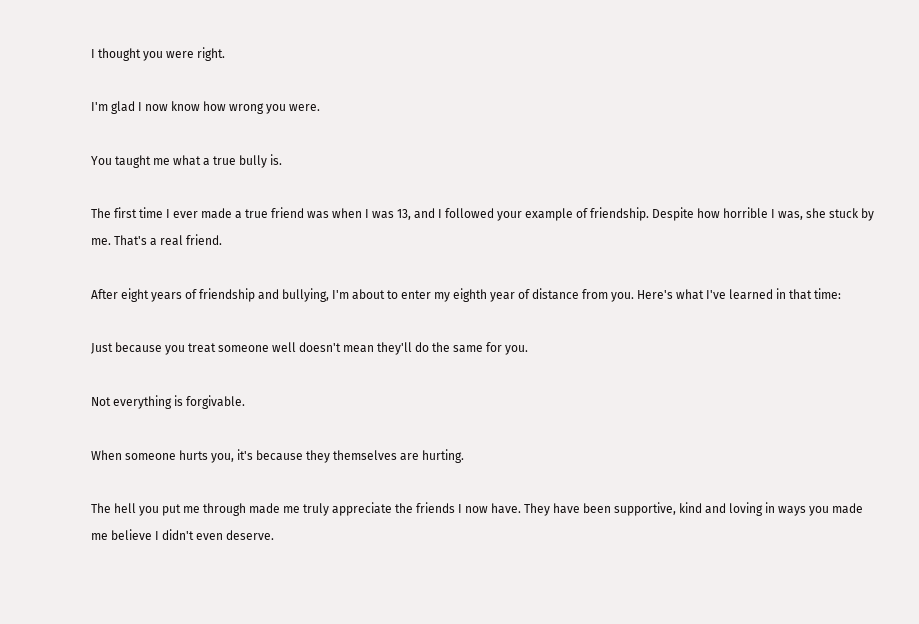I thought you were right.

I'm glad I now know how wrong you were.

You taught me what a true bully is.

The first time I ever made a true friend was when I was 13, and I followed your example of friendship. Despite how horrible I was, she stuck by me. That's a real friend.

After eight years of friendship and bullying, I'm about to enter my eighth year of distance from you. Here's what I've learned in that time:

Just because you treat someone well doesn't mean they'll do the same for you.

Not everything is forgivable.

When someone hurts you, it's because they themselves are hurting.

The hell you put me through made me truly appreciate the friends I now have. They have been supportive, kind and loving in ways you made me believe I didn't even deserve.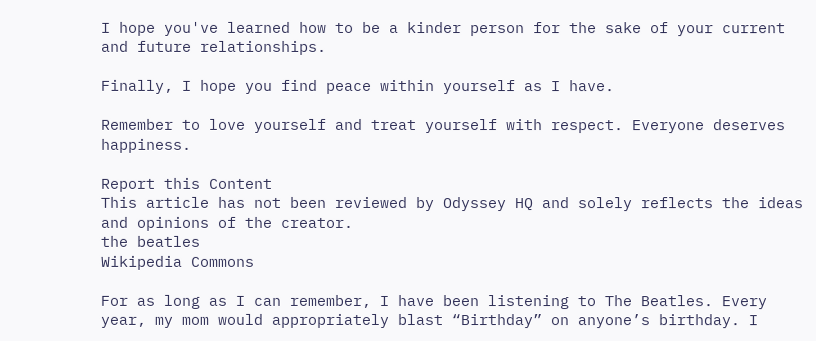I hope you've learned how to be a kinder person for the sake of your current and future relationships.

Finally, I hope you find peace within yourself as I have.

Remember to love yourself and treat yourself with respect. Everyone deserves happiness.

Report this Content
This article has not been reviewed by Odyssey HQ and solely reflects the ideas and opinions of the creator.
the beatles
Wikipedia Commons

For as long as I can remember, I have been listening to The Beatles. Every year, my mom would appropriately blast “Birthday” on anyone’s birthday. I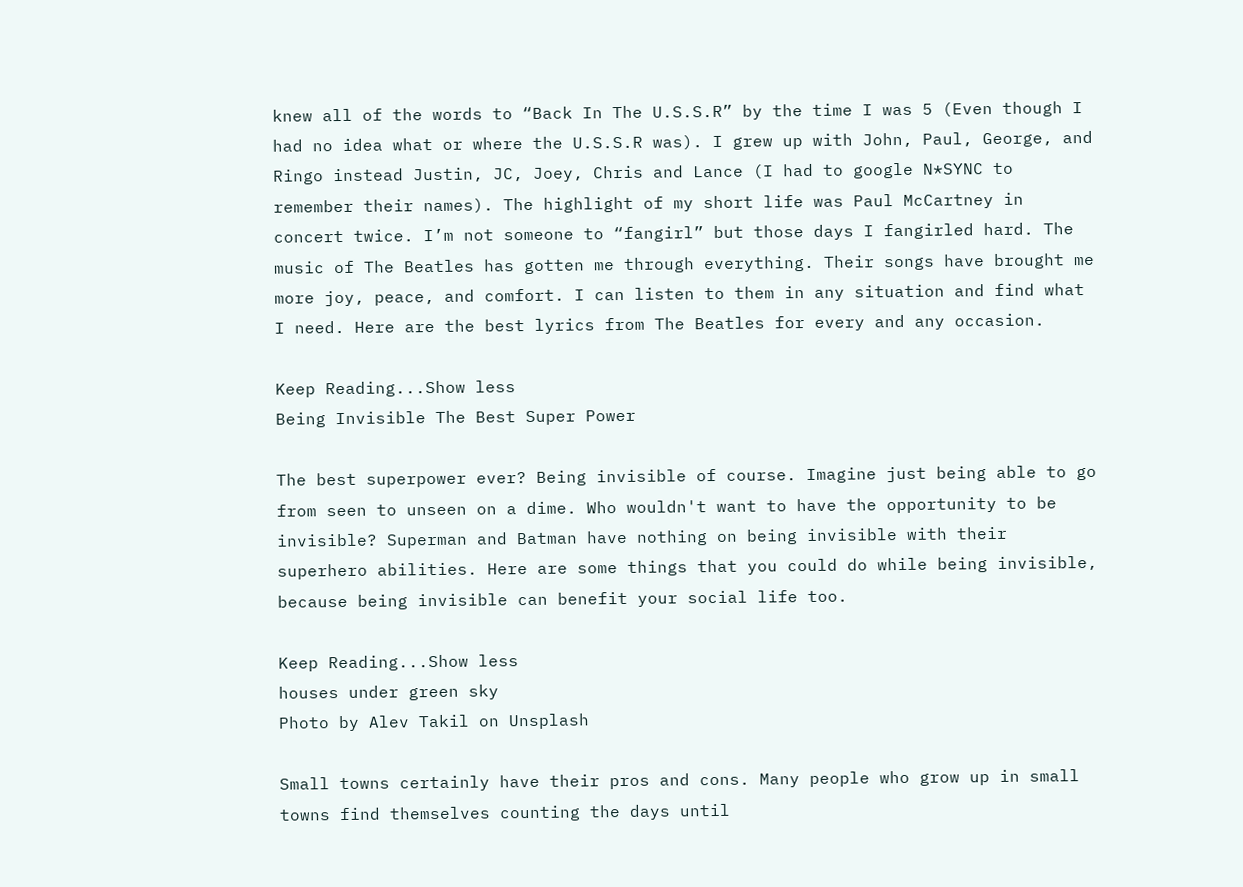knew all of the words to “Back In The U.S.S.R” by the time I was 5 (Even though I had no idea what or where the U.S.S.R was). I grew up with John, Paul, George, and Ringo instead Justin, JC, Joey, Chris and Lance (I had to google N*SYNC to remember their names). The highlight of my short life was Paul McCartney in concert twice. I’m not someone to “fangirl” but those days I fangirled hard. The music of The Beatles has gotten me through everything. Their songs have brought me more joy, peace, and comfort. I can listen to them in any situation and find what I need. Here are the best lyrics from The Beatles for every and any occasion.

Keep Reading...Show less
Being Invisible The Best Super Power

The best superpower ever? Being invisible of course. Imagine just being able to go from seen to unseen on a dime. Who wouldn't want to have the opportunity to be invisible? Superman and Batman have nothing on being invisible with their superhero abilities. Here are some things that you could do while being invisible, because being invisible can benefit your social life too.

Keep Reading...Show less
houses under green sky
Photo by Alev Takil on Unsplash

Small towns certainly have their pros and cons. Many people who grow up in small towns find themselves counting the days until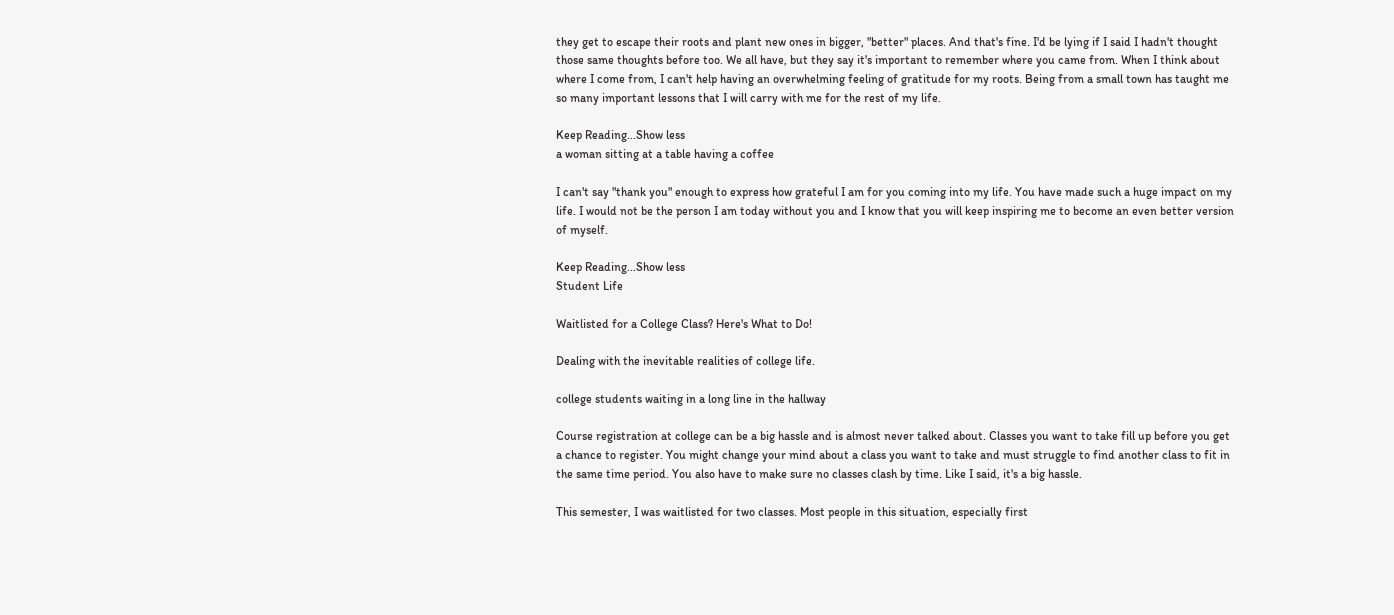they get to escape their roots and plant new ones in bigger, "better" places. And that's fine. I'd be lying if I said I hadn't thought those same thoughts before too. We all have, but they say it's important to remember where you came from. When I think about where I come from, I can't help having an overwhelming feeling of gratitude for my roots. Being from a small town has taught me so many important lessons that I will carry with me for the rest of my life.

Keep Reading...Show less
a woman sitting at a table having a coffee

I can't say "thank you" enough to express how grateful I am for you coming into my life. You have made such a huge impact on my life. I would not be the person I am today without you and I know that you will keep inspiring me to become an even better version of myself.

Keep Reading...Show less
Student Life

Waitlisted for a College Class? Here's What to Do!

Dealing with the inevitable realities of college life.

college students waiting in a long line in the hallway

Course registration at college can be a big hassle and is almost never talked about. Classes you want to take fill up before you get a chance to register. You might change your mind about a class you want to take and must struggle to find another class to fit in the same time period. You also have to make sure no classes clash by time. Like I said, it's a big hassle.

This semester, I was waitlisted for two classes. Most people in this situation, especially first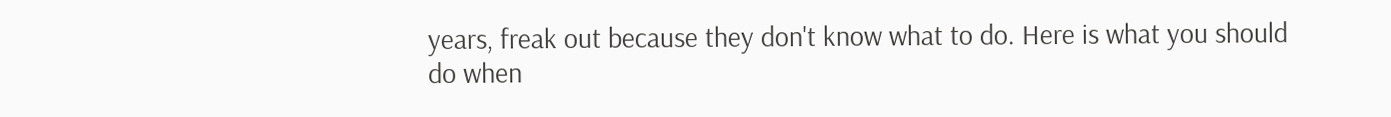years, freak out because they don't know what to do. Here is what you should do when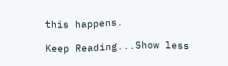this happens.

Keep Reading...Show less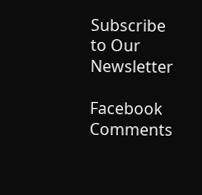Subscribe to Our Newsletter

Facebook Comments